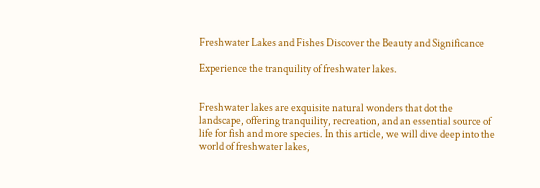Freshwater Lakes and Fishes Discover the Beauty and Significance

Experience the tranquility of freshwater lakes.


Freshwater lakes are exquisite natural wonders that dot the landscape, offering tranquility, recreation, and an essential source of life for fish and more species. In this article, we will dive deep into the world of freshwater lakes,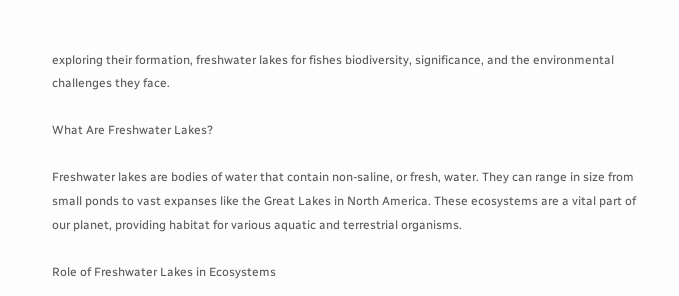exploring their formation, freshwater lakes for fishes biodiversity, significance, and the environmental challenges they face.

What Are Freshwater Lakes?

Freshwater lakes are bodies of water that contain non-saline, or fresh, water. They can range in size from small ponds to vast expanses like the Great Lakes in North America. These ecosystems are a vital part of our planet, providing habitat for various aquatic and terrestrial organisms.

Role of Freshwater Lakes in Ecosystems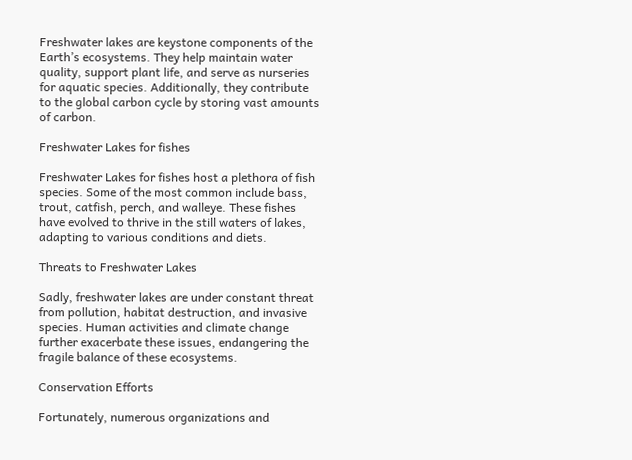Freshwater lakes are keystone components of the Earth’s ecosystems. They help maintain water quality, support plant life, and serve as nurseries for aquatic species. Additionally, they contribute to the global carbon cycle by storing vast amounts of carbon.

Freshwater Lakes for fishes

Freshwater Lakes for fishes host a plethora of fish species. Some of the most common include bass, trout, catfish, perch, and walleye. These fishes have evolved to thrive in the still waters of lakes, adapting to various conditions and diets.

Threats to Freshwater Lakes

Sadly, freshwater lakes are under constant threat from pollution, habitat destruction, and invasive species. Human activities and climate change further exacerbate these issues, endangering the fragile balance of these ecosystems.

Conservation Efforts

Fortunately, numerous organizations and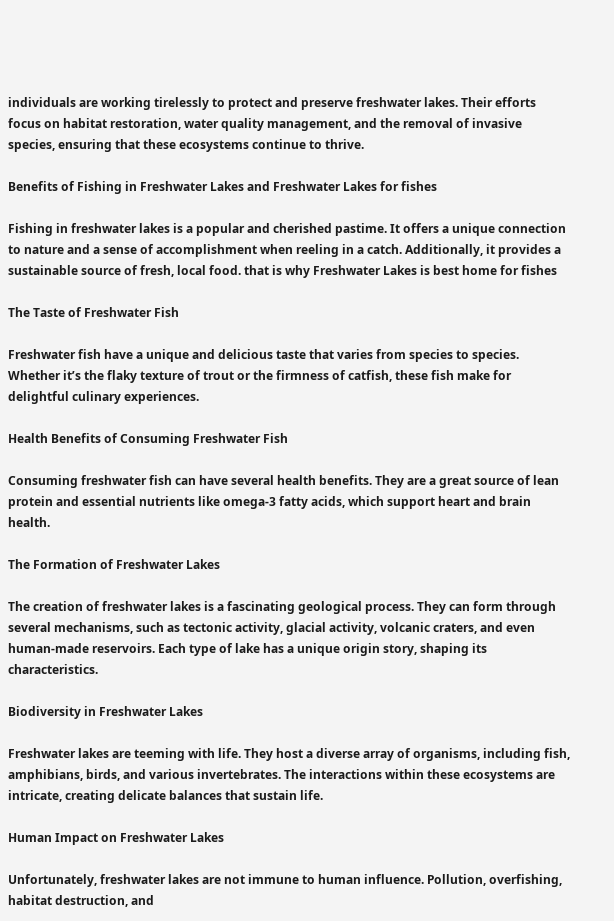individuals are working tirelessly to protect and preserve freshwater lakes. Their efforts focus on habitat restoration, water quality management, and the removal of invasive species, ensuring that these ecosystems continue to thrive.

Benefits of Fishing in Freshwater Lakes and Freshwater Lakes for fishes

Fishing in freshwater lakes is a popular and cherished pastime. It offers a unique connection to nature and a sense of accomplishment when reeling in a catch. Additionally, it provides a sustainable source of fresh, local food. that is why Freshwater Lakes is best home for fishes

The Taste of Freshwater Fish

Freshwater fish have a unique and delicious taste that varies from species to species. Whether it’s the flaky texture of trout or the firmness of catfish, these fish make for delightful culinary experiences.

Health Benefits of Consuming Freshwater Fish

Consuming freshwater fish can have several health benefits. They are a great source of lean protein and essential nutrients like omega-3 fatty acids, which support heart and brain health.

The Formation of Freshwater Lakes

The creation of freshwater lakes is a fascinating geological process. They can form through several mechanisms, such as tectonic activity, glacial activity, volcanic craters, and even human-made reservoirs. Each type of lake has a unique origin story, shaping its characteristics.

Biodiversity in Freshwater Lakes

Freshwater lakes are teeming with life. They host a diverse array of organisms, including fish, amphibians, birds, and various invertebrates. The interactions within these ecosystems are intricate, creating delicate balances that sustain life.

Human Impact on Freshwater Lakes

Unfortunately, freshwater lakes are not immune to human influence. Pollution, overfishing, habitat destruction, and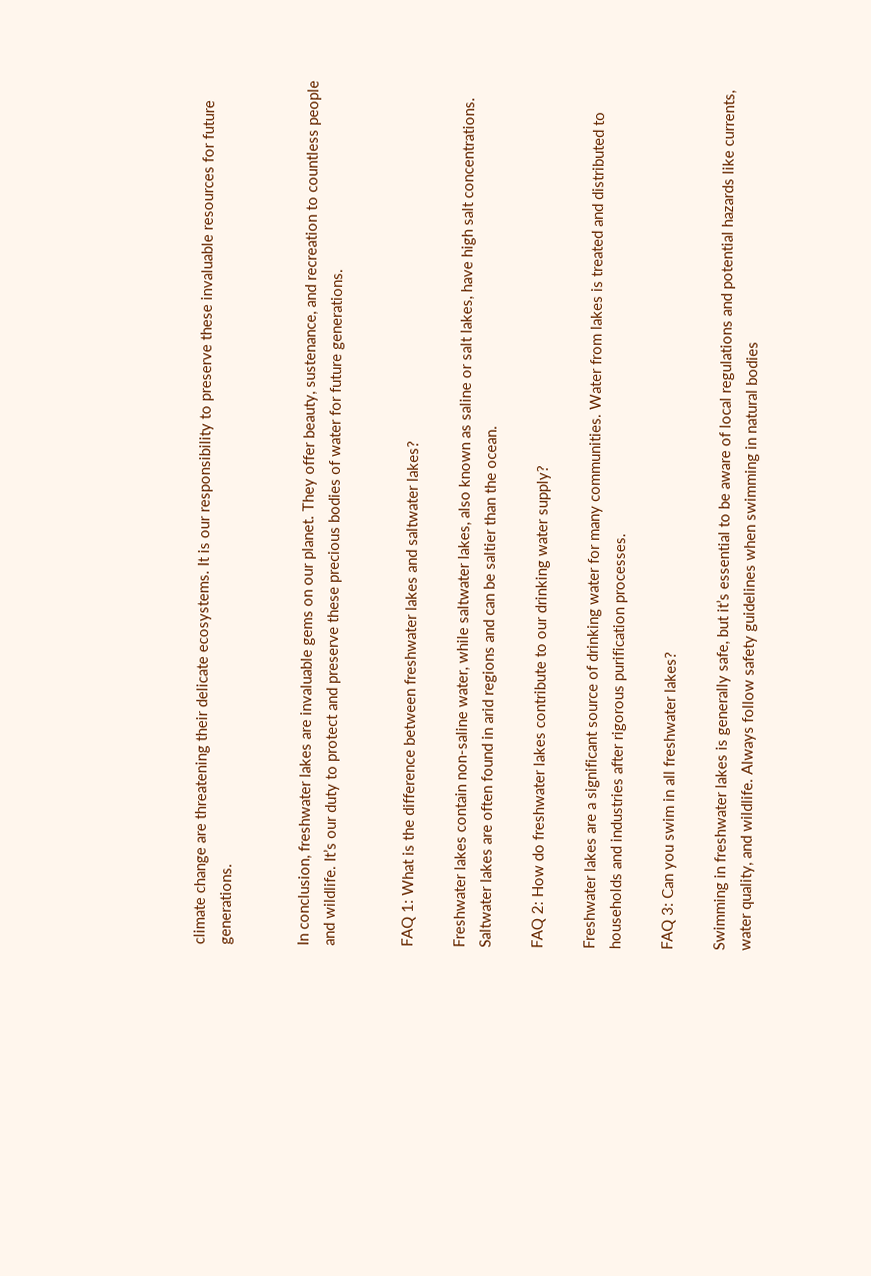climate change are threatening their delicate ecosystems. It is our responsibility to preserve these invaluable resources for future generations.


In conclusion, freshwater lakes are invaluable gems on our planet. They offer beauty, sustenance, and recreation to countless people and wildlife. It’s our duty to protect and preserve these precious bodies of water for future generations.


FAQ 1: What is the difference between freshwater lakes and saltwater lakes?

Freshwater lakes contain non-saline water, while saltwater lakes, also known as saline or salt lakes, have high salt concentrations. Saltwater lakes are often found in arid regions and can be saltier than the ocean.

FAQ 2: How do freshwater lakes contribute to our drinking water supply?

Freshwater lakes are a significant source of drinking water for many communities. Water from lakes is treated and distributed to households and industries after rigorous purification processes.

FAQ 3: Can you swim in all freshwater lakes?

Swimming in freshwater lakes is generally safe, but it’s essential to be aware of local regulations and potential hazards like currents, water quality, and wildlife. Always follow safety guidelines when swimming in natural bodies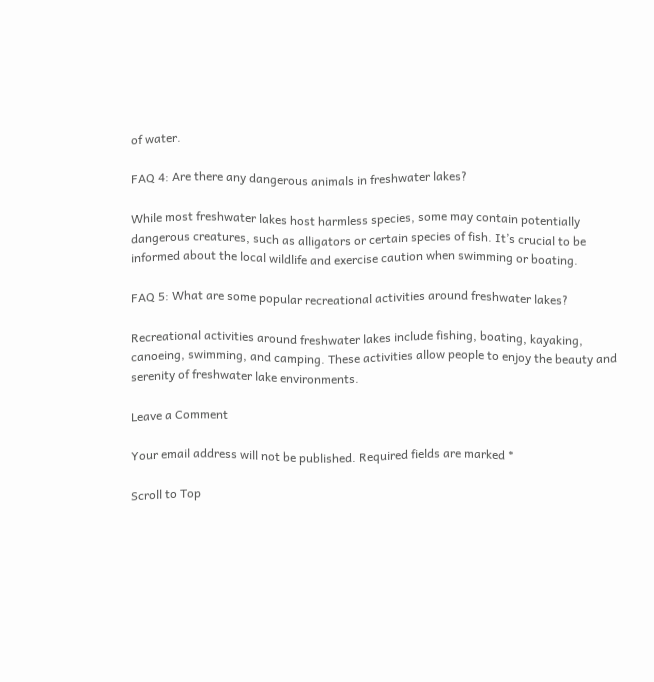of water.

FAQ 4: Are there any dangerous animals in freshwater lakes?

While most freshwater lakes host harmless species, some may contain potentially dangerous creatures, such as alligators or certain species of fish. It’s crucial to be informed about the local wildlife and exercise caution when swimming or boating.

FAQ 5: What are some popular recreational activities around freshwater lakes?

Recreational activities around freshwater lakes include fishing, boating, kayaking, canoeing, swimming, and camping. These activities allow people to enjoy the beauty and serenity of freshwater lake environments.

Leave a Comment

Your email address will not be published. Required fields are marked *

Scroll to Top